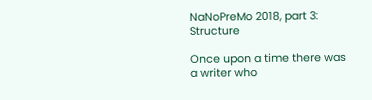NaNoPreMo 2018, part 3: Structure

Once upon a time there was a writer who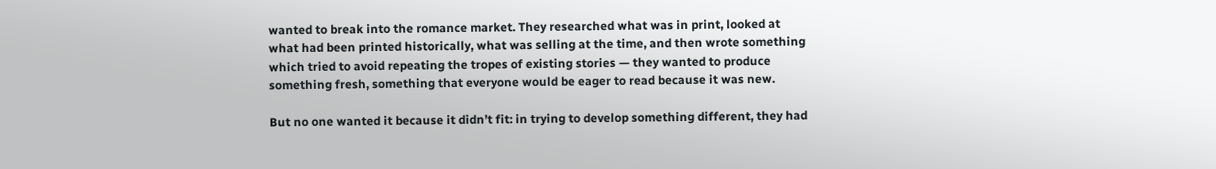wanted to break into the romance market. They researched what was in print, looked at what had been printed historically, what was selling at the time, and then wrote something which tried to avoid repeating the tropes of existing stories — they wanted to produce something fresh, something that everyone would be eager to read because it was new.

But no one wanted it because it didn’t fit: in trying to develop something different, they had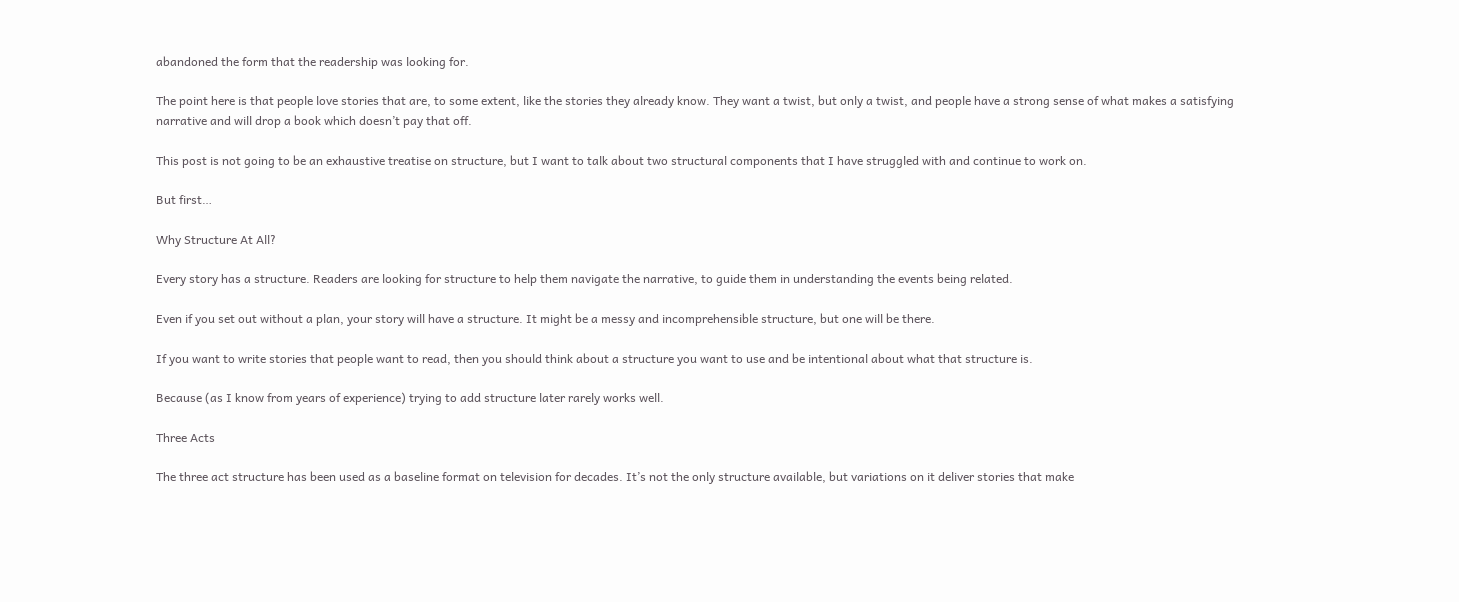abandoned the form that the readership was looking for.

The point here is that people love stories that are, to some extent, like the stories they already know. They want a twist, but only a twist, and people have a strong sense of what makes a satisfying narrative and will drop a book which doesn’t pay that off.

This post is not going to be an exhaustive treatise on structure, but I want to talk about two structural components that I have struggled with and continue to work on.

But first…

Why Structure At All?

Every story has a structure. Readers are looking for structure to help them navigate the narrative, to guide them in understanding the events being related.

Even if you set out without a plan, your story will have a structure. It might be a messy and incomprehensible structure, but one will be there.

If you want to write stories that people want to read, then you should think about a structure you want to use and be intentional about what that structure is.

Because (as I know from years of experience) trying to add structure later rarely works well.

Three Acts

The three act structure has been used as a baseline format on television for decades. It’s not the only structure available, but variations on it deliver stories that make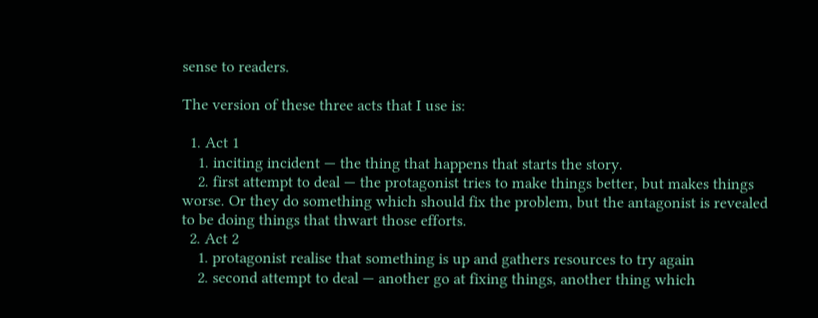sense to readers.

The version of these three acts that I use is:

  1. Act 1
    1. inciting incident — the thing that happens that starts the story.
    2. first attempt to deal — the protagonist tries to make things better, but makes things worse. Or they do something which should fix the problem, but the antagonist is revealed to be doing things that thwart those efforts.
  2. Act 2
    1. protagonist realise that something is up and gathers resources to try again
    2. second attempt to deal — another go at fixing things, another thing which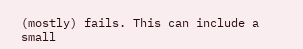(mostly) fails. This can include a small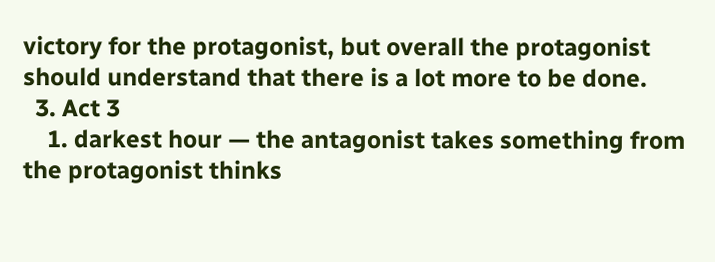victory for the protagonist, but overall the protagonist should understand that there is a lot more to be done.
  3. Act 3
    1. darkest hour — the antagonist takes something from the protagonist thinks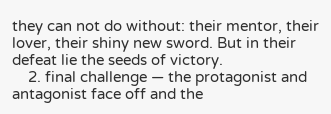they can not do without: their mentor, their lover, their shiny new sword. But in their defeat lie the seeds of victory.
    2. final challenge — the protagonist and antagonist face off and the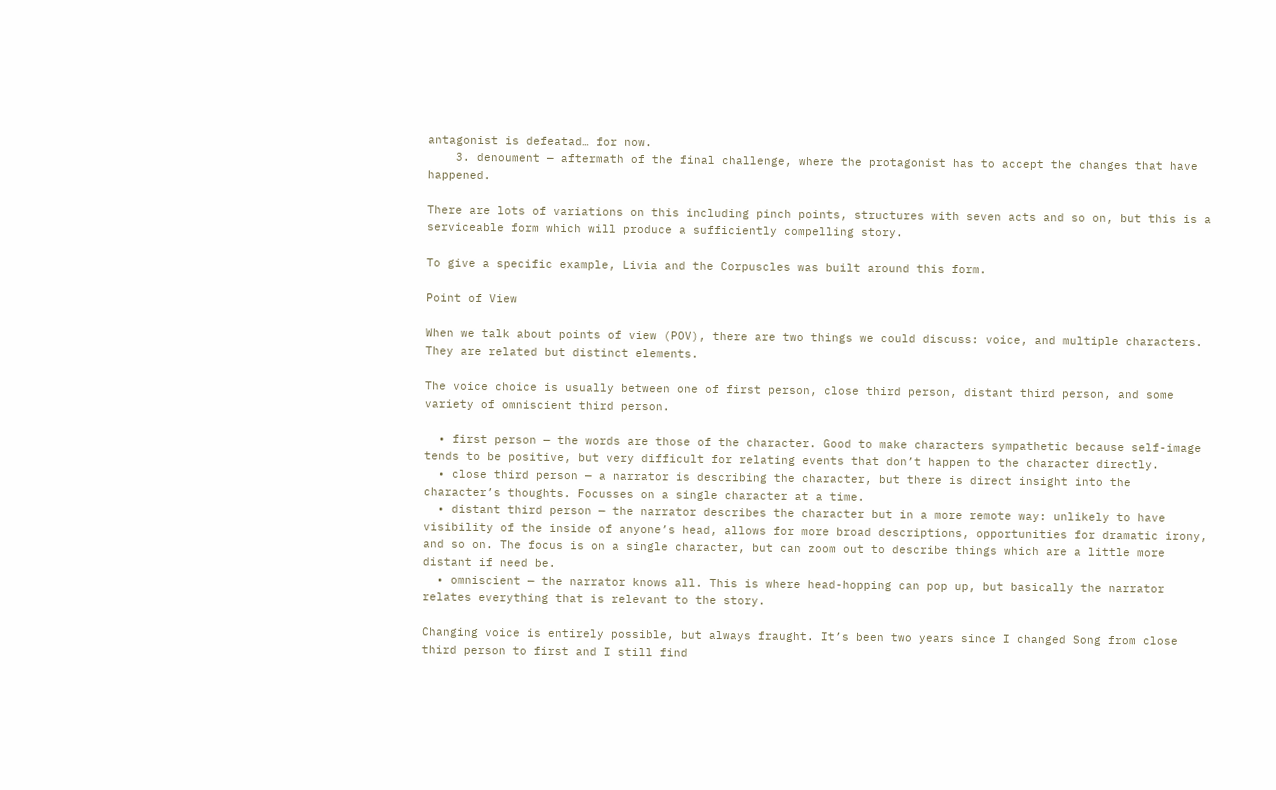antagonist is defeatad… for now.
    3. denoument — aftermath of the final challenge, where the protagonist has to accept the changes that have happened.

There are lots of variations on this including pinch points, structures with seven acts and so on, but this is a serviceable form which will produce a sufficiently compelling story.

To give a specific example, Livia and the Corpuscles was built around this form.

Point of View

When we talk about points of view (POV), there are two things we could discuss: voice, and multiple characters. They are related but distinct elements.

The voice choice is usually between one of first person, close third person, distant third person, and some variety of omniscient third person.

  • first person — the words are those of the character. Good to make characters sympathetic because self-image tends to be positive, but very difficult for relating events that don’t happen to the character directly.
  • close third person — a narrator is describing the character, but there is direct insight into the character’s thoughts. Focusses on a single character at a time.
  • distant third person — the narrator describes the character but in a more remote way: unlikely to have visibility of the inside of anyone’s head, allows for more broad descriptions, opportunities for dramatic irony, and so on. The focus is on a single character, but can zoom out to describe things which are a little more distant if need be.
  • omniscient — the narrator knows all. This is where head-hopping can pop up, but basically the narrator relates everything that is relevant to the story.

Changing voice is entirely possible, but always fraught. It’s been two years since I changed Song from close third person to first and I still find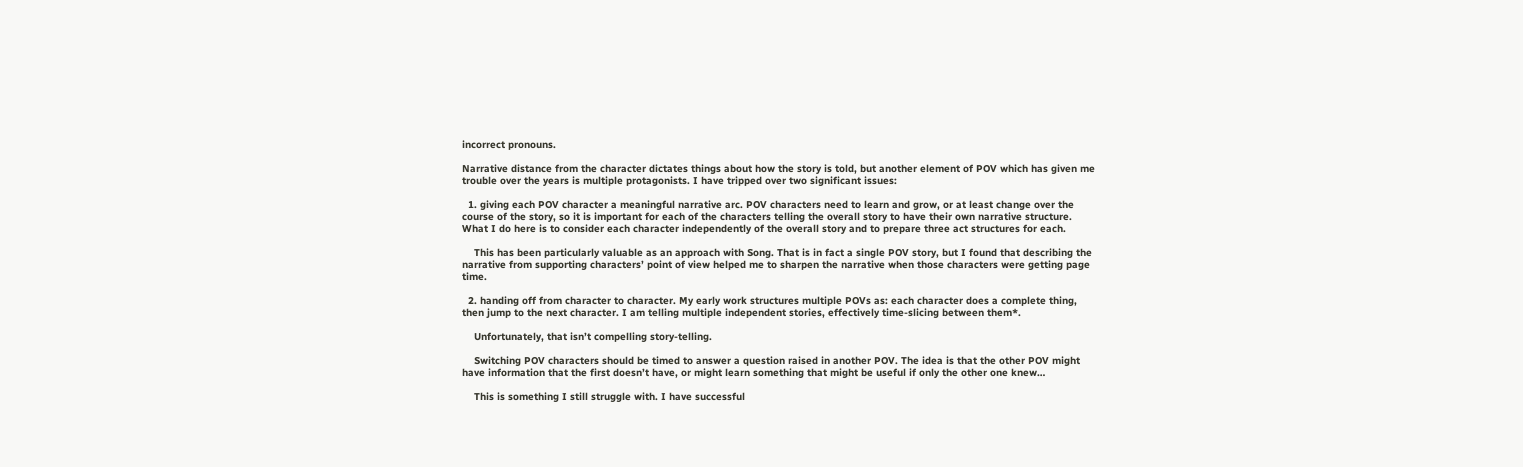incorrect pronouns.

Narrative distance from the character dictates things about how the story is told, but another element of POV which has given me trouble over the years is multiple protagonists. I have tripped over two significant issues:

  1. giving each POV character a meaningful narrative arc. POV characters need to learn and grow, or at least change over the course of the story, so it is important for each of the characters telling the overall story to have their own narrative structure. What I do here is to consider each character independently of the overall story and to prepare three act structures for each.

    This has been particularly valuable as an approach with Song. That is in fact a single POV story, but I found that describing the narrative from supporting characters’ point of view helped me to sharpen the narrative when those characters were getting page time.

  2. handing off from character to character. My early work structures multiple POVs as: each character does a complete thing, then jump to the next character. I am telling multiple independent stories, effectively time-slicing between them*.

    Unfortunately, that isn’t compelling story-telling.

    Switching POV characters should be timed to answer a question raised in another POV. The idea is that the other POV might have information that the first doesn’t have, or might learn something that might be useful if only the other one knew…

    This is something I still struggle with. I have successful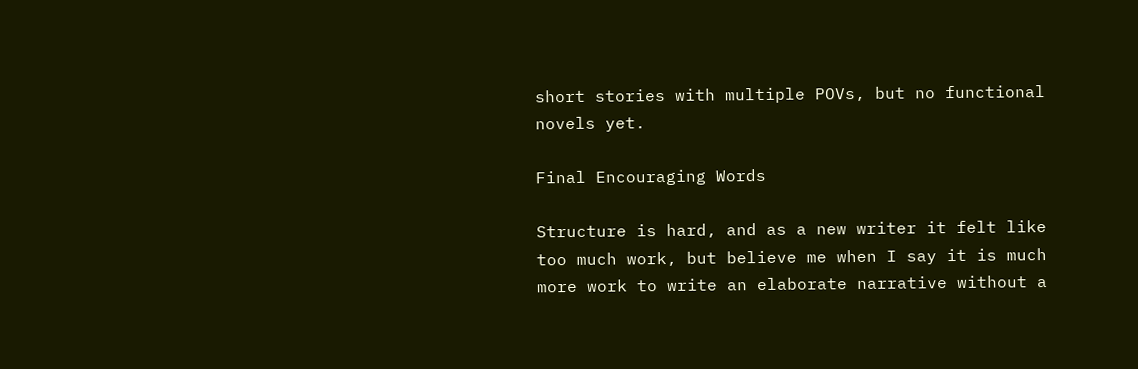short stories with multiple POVs, but no functional novels yet.

Final Encouraging Words

Structure is hard, and as a new writer it felt like too much work, but believe me when I say it is much more work to write an elaborate narrative without a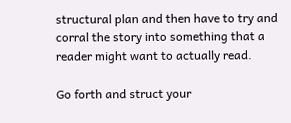structural plan and then have to try and corral the story into something that a reader might want to actually read.

Go forth and struct your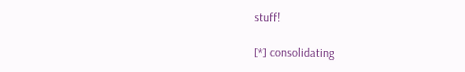stuff!

[*] consolidating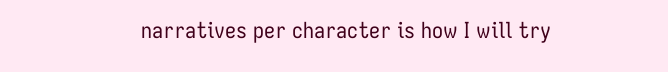narratives per character is how I will try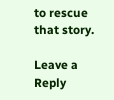to rescue that story.

Leave a Reply